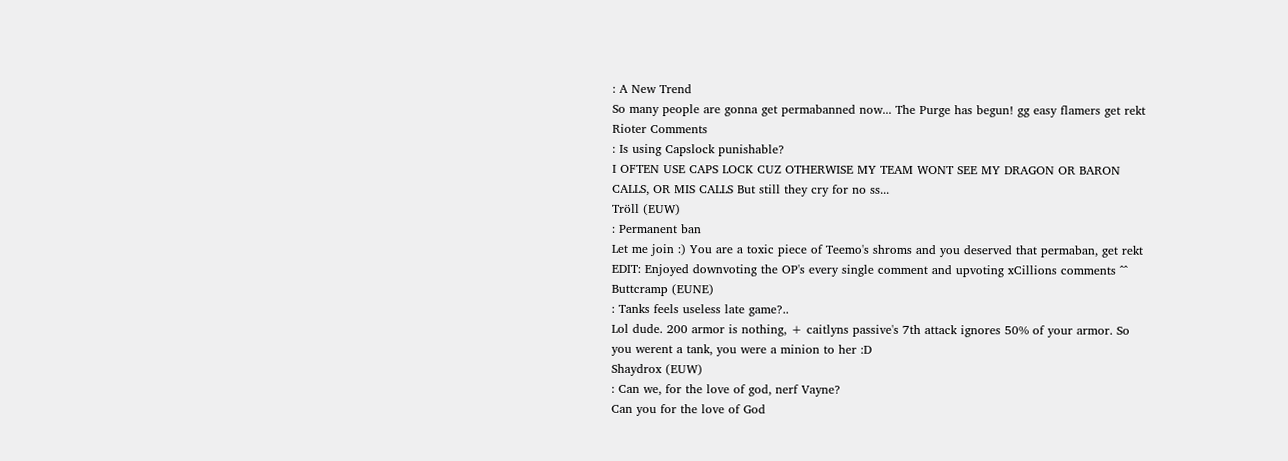: A New Trend
So many people are gonna get permabanned now... The Purge has begun! gg easy flamers get rekt
Rioter Comments
: Is using Capslock punishable?
I OFTEN USE CAPS LOCK CUZ OTHERWISE MY TEAM WONT SEE MY DRAGON OR BARON CALLS, OR MIS CALLS But still they cry for no ss...
Tröll (EUW)
: Permanent ban
Let me join :) You are a toxic piece of Teemo's shroms and you deserved that permaban, get rekt EDIT: Enjoyed downvoting the OP's every single comment and upvoting xCillions comments ^^
Buttcramp (EUNE)
: Tanks feels useless late game?..
Lol dude. 200 armor is nothing, + caitlyns passive's 7th attack ignores 50% of your armor. So you werent a tank, you were a minion to her :D
Shaydrox (EUW)
: Can we, for the love of god, nerf Vayne?
Can you for the love of God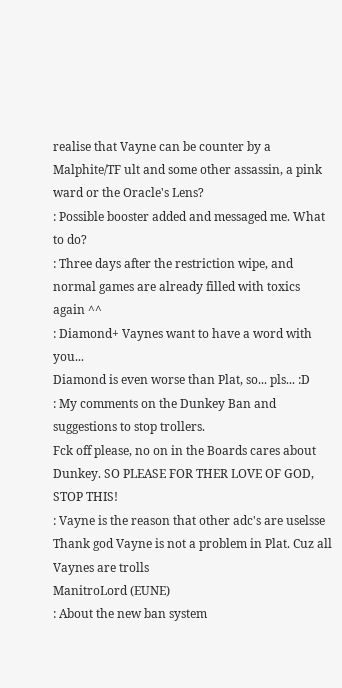realise that Vayne can be counter by a Malphite/TF ult and some other assassin, a pink ward or the Oracle's Lens?
: Possible booster added and messaged me. What to do?
: Three days after the restriction wipe, and normal games are already filled with toxics again ^^
: Diamond+ Vaynes want to have a word with you...
Diamond is even worse than Plat, so... pls... :D
: My comments on the Dunkey Ban and suggestions to stop trollers.
Fck off please, no on in the Boards cares about Dunkey. SO PLEASE FOR THER LOVE OF GOD, STOP THIS!
: Vayne is the reason that other adc's are uselsse
Thank god Vayne is not a problem in Plat. Cuz all Vaynes are trolls
ManitroLord (EUNE)
: About the new ban system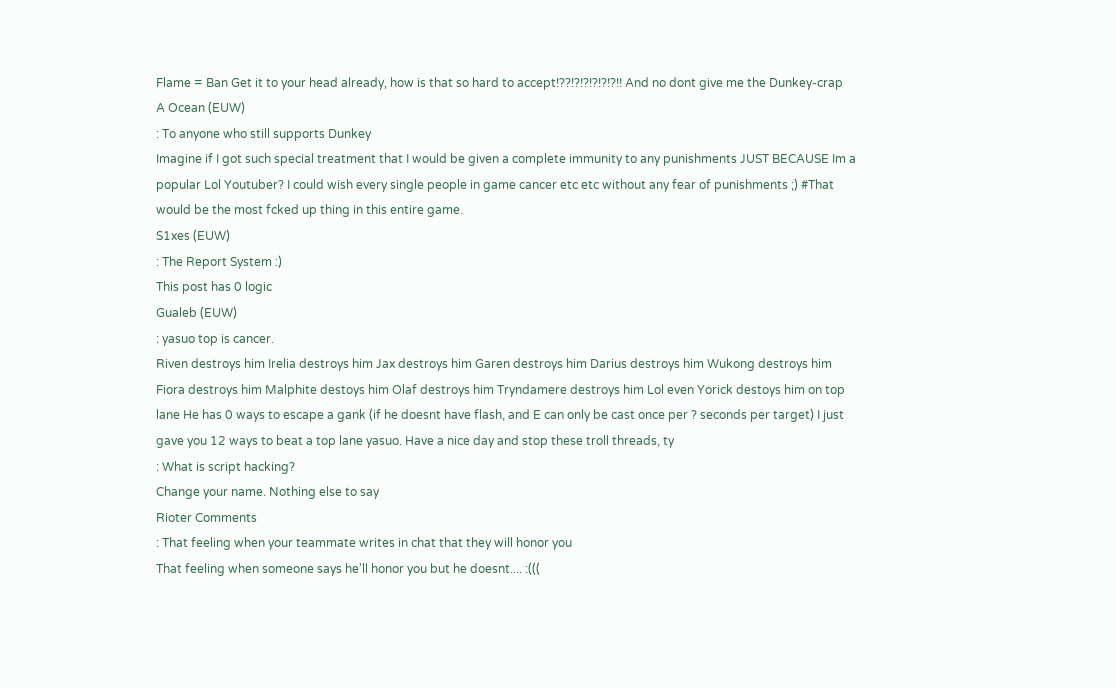Flame = Ban Get it to your head already, how is that so hard to accept!??!?!?!?!?!?!! And no dont give me the Dunkey-crap
A Ocean (EUW)
: To anyone who still supports Dunkey
Imagine if I got such special treatment that I would be given a complete immunity to any punishments JUST BECAUSE Im a popular Lol Youtuber? I could wish every single people in game cancer etc etc without any fear of punishments ;) #That would be the most fcked up thing in this entire game.
S1xes (EUW)
: The Report System :)
This post has 0 logic
Gualeb (EUW)
: yasuo top is cancer.
Riven destroys him Irelia destroys him Jax destroys him Garen destroys him Darius destroys him Wukong destroys him Fiora destroys him Malphite destoys him Olaf destroys him Tryndamere destroys him Lol even Yorick destoys him on top lane He has 0 ways to escape a gank (if he doesnt have flash, and E can only be cast once per ? seconds per target) I just gave you 12 ways to beat a top lane yasuo. Have a nice day and stop these troll threads, ty
: What is script hacking?
Change your name. Nothing else to say
Rioter Comments
: That feeling when your teammate writes in chat that they will honor you
That feeling when someone says he'll honor you but he doesnt.... :(((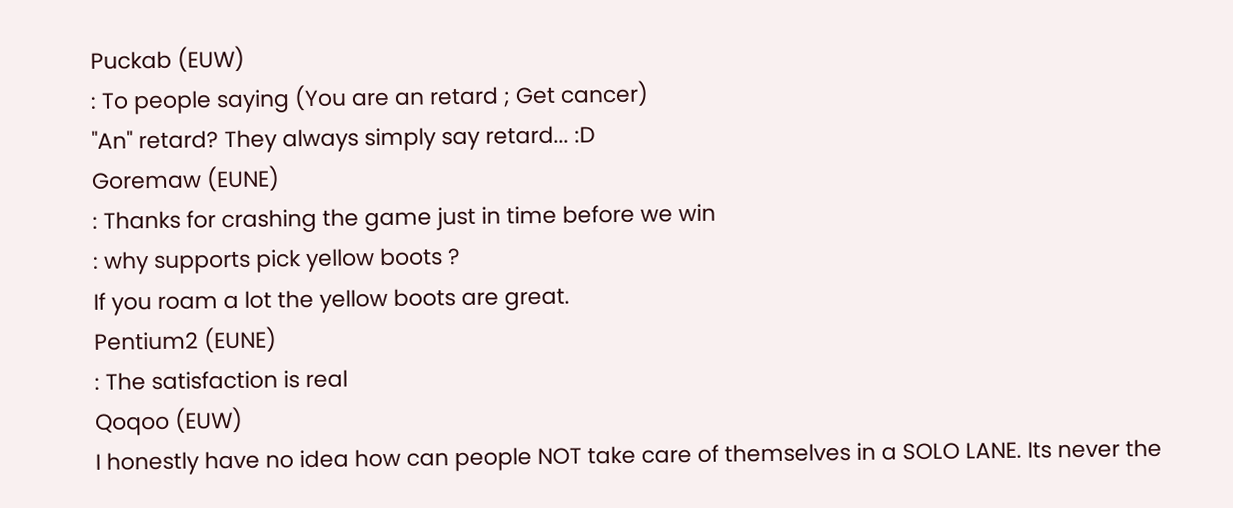Puckab (EUW)
: To people saying (You are an retard ; Get cancer)
"An" retard? They always simply say retard... :D
Goremaw (EUNE)
: Thanks for crashing the game just in time before we win
: why supports pick yellow boots ?
If you roam a lot the yellow boots are great.
Pentium2 (EUNE)
: The satisfaction is real
Qoqoo (EUW)
I honestly have no idea how can people NOT take care of themselves in a SOLO LANE. Its never the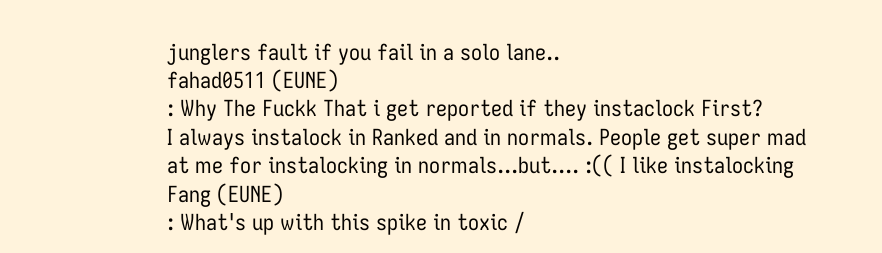junglers fault if you fail in a solo lane..
fahad0511 (EUNE)
: Why The Fuckk That i get reported if they instaclock First?
I always instalock in Ranked and in normals. People get super mad at me for instalocking in normals...but.... :(( I like instalocking
Fang (EUNE)
: What's up with this spike in toxic /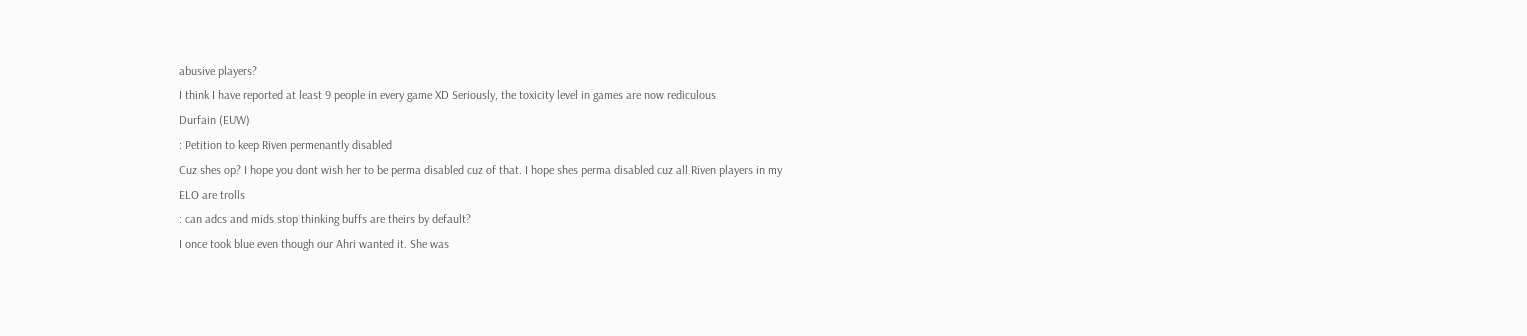abusive players?
I think I have reported at least 9 people in every game XD Seriously, the toxicity level in games are now rediculous
Durfain (EUW)
: Petition to keep Riven permenantly disabled
Cuz shes op? I hope you dont wish her to be perma disabled cuz of that. I hope shes perma disabled cuz all Riven players in my ELO are trolls
: can adcs and mids stop thinking buffs are theirs by default?
I once took blue even though our Ahri wanted it. She was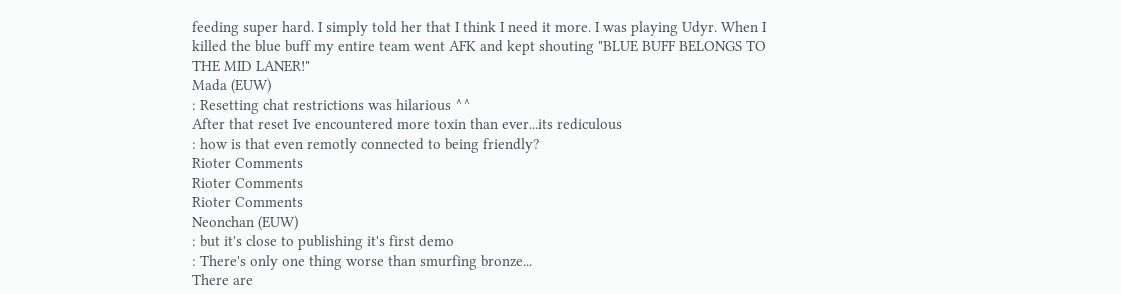feeding super hard. I simply told her that I think I need it more. I was playing Udyr. When I killed the blue buff my entire team went AFK and kept shouting "BLUE BUFF BELONGS TO THE MID LANER!"
Mada (EUW)
: Resetting chat restrictions was hilarious ^^
After that reset Ive encountered more toxin than ever...its rediculous
: how is that even remotly connected to being friendly?
Rioter Comments
Rioter Comments
Rioter Comments
Neonchan (EUW)
: but it's close to publishing it's first demo
: There's only one thing worse than smurfing bronze...
There are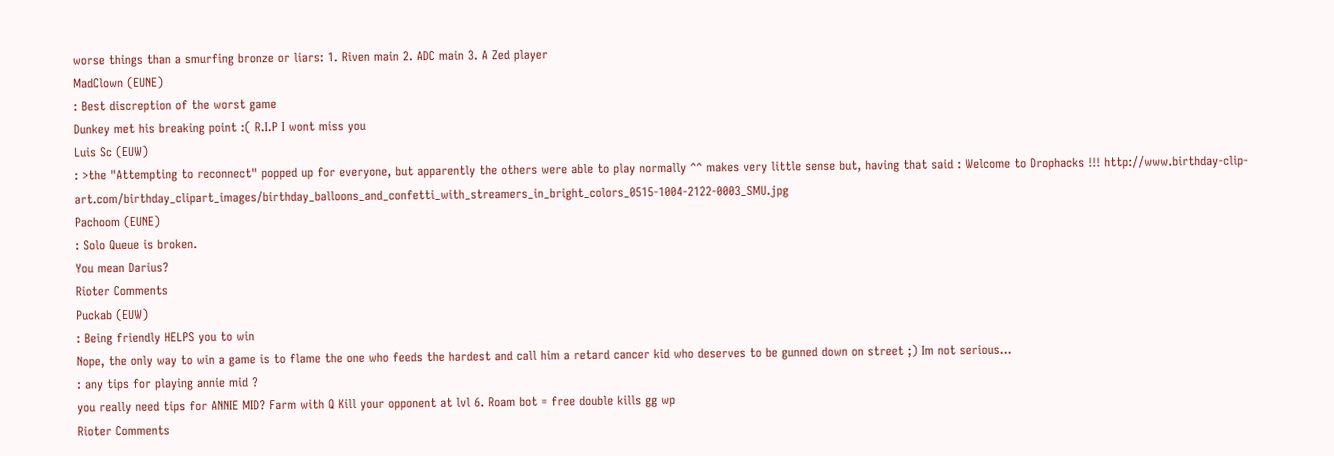worse things than a smurfing bronze or liars: 1. Riven main 2. ADC main 3. A Zed player
MadClown (EUNE)
: Best discreption of the worst game
Dunkey met his breaking point :( R.I.P I wont miss you
Luis Sc (EUW)
: >the "Attempting to reconnect" popped up for everyone, but apparently the others were able to play normally ^^ makes very little sense but, having that said : Welcome to Drophacks !!! http://www.birthday-clip-art.com/birthday_clipart_images/birthday_balloons_and_confetti_with_streamers_in_bright_colors_0515-1004-2122-0003_SMU.jpg
Pachoom (EUNE)
: Solo Queue is broken.
You mean Darius?
Rioter Comments
Puckab (EUW)
: Being friendly HELPS you to win
Nope, the only way to win a game is to flame the one who feeds the hardest and call him a retard cancer kid who deserves to be gunned down on street ;) Im not serious...
: any tips for playing annie mid ?
you really need tips for ANNIE MID? Farm with Q Kill your opponent at lvl 6. Roam bot = free double kills gg wp
Rioter Comments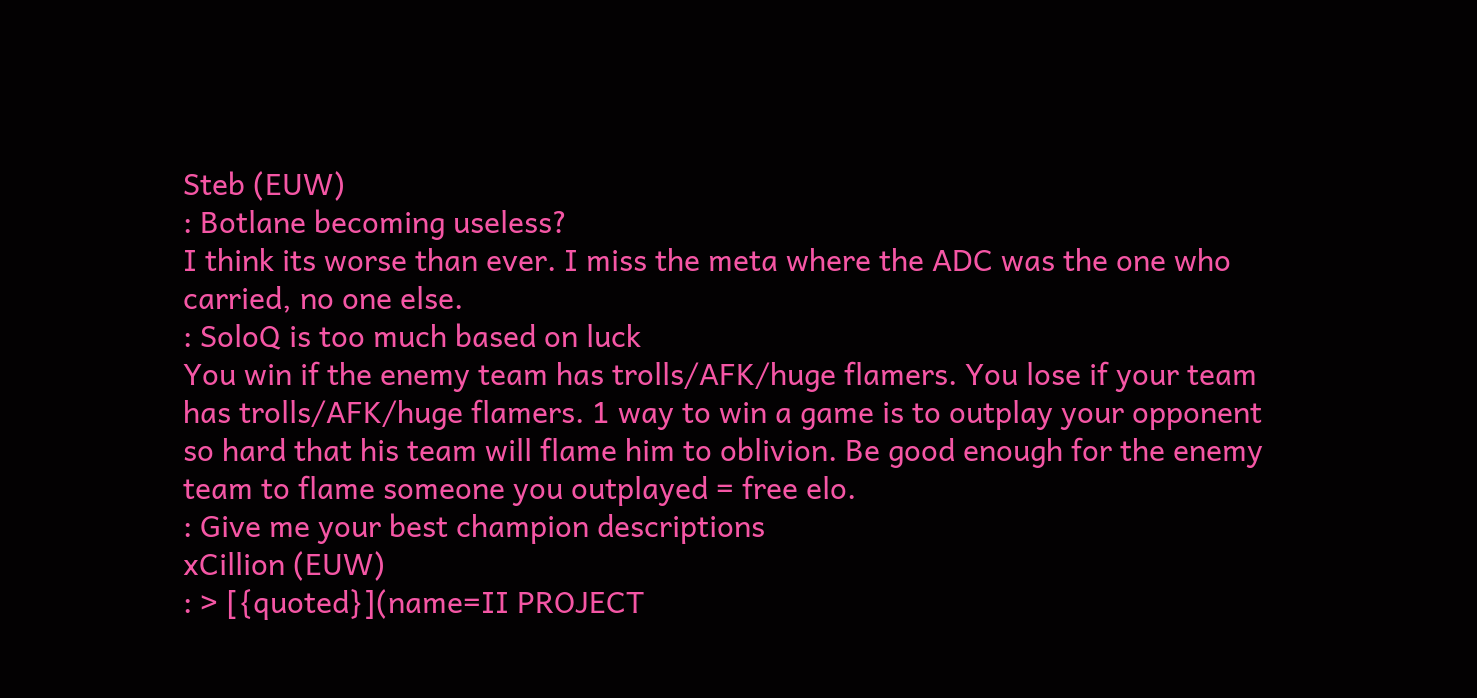Steb (EUW)
: Botlane becoming useless?
I think its worse than ever. I miss the meta where the ADC was the one who carried, no one else.
: SoloQ is too much based on luck
You win if the enemy team has trolls/AFK/huge flamers. You lose if your team has trolls/AFK/huge flamers. 1 way to win a game is to outplay your opponent so hard that his team will flame him to oblivion. Be good enough for the enemy team to flame someone you outplayed = free elo.
: Give me your best champion descriptions
xCillion (EUW)
: > [{quoted}](name=II PROJECT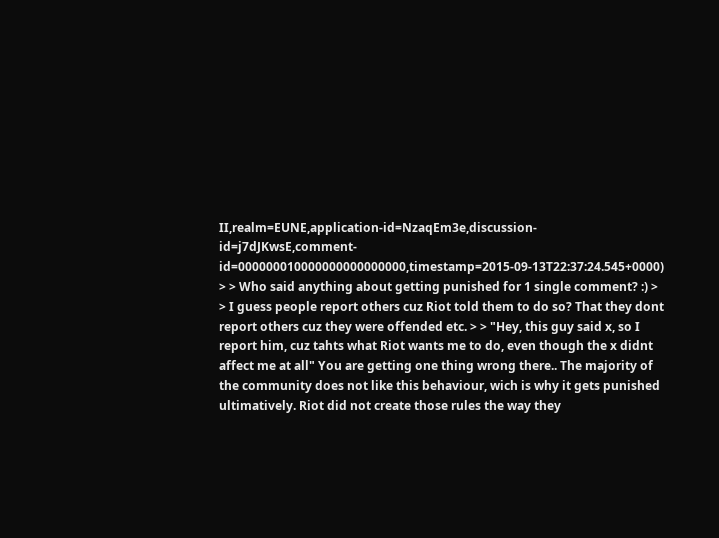II,realm=EUNE,application-id=NzaqEm3e,discussion-id=j7dJKwsE,comment-id=000000010000000000000000,timestamp=2015-09-13T22:37:24.545+0000) > > Who said anything about getting punished for 1 single comment? :) > > I guess people report others cuz Riot told them to do so? That they dont report others cuz they were offended etc. > > "Hey, this guy said x, so I report him, cuz tahts what Riot wants me to do, even though the x didnt affect me at all" You are getting one thing wrong there.. The majority of the community does not like this behaviour, wich is why it gets punished ultimatively. Riot did not create those rules the way they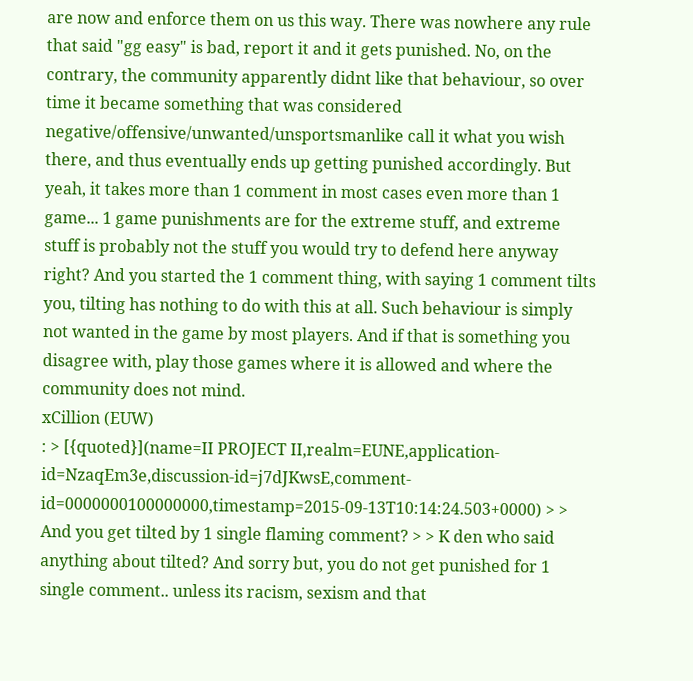are now and enforce them on us this way. There was nowhere any rule that said "gg easy" is bad, report it and it gets punished. No, on the contrary, the community apparently didnt like that behaviour, so over time it became something that was considered negative/offensive/unwanted/unsportsmanlike call it what you wish there, and thus eventually ends up getting punished accordingly. But yeah, it takes more than 1 comment in most cases even more than 1 game... 1 game punishments are for the extreme stuff, and extreme stuff is probably not the stuff you would try to defend here anyway right? And you started the 1 comment thing, with saying 1 comment tilts you, tilting has nothing to do with this at all. Such behaviour is simply not wanted in the game by most players. And if that is something you disagree with, play those games where it is allowed and where the community does not mind.
xCillion (EUW)
: > [{quoted}](name=II PROJECT II,realm=EUNE,application-id=NzaqEm3e,discussion-id=j7dJKwsE,comment-id=0000000100000000,timestamp=2015-09-13T10:14:24.503+0000) > > And you get tilted by 1 single flaming comment? > > K den who said anything about tilted? And sorry but, you do not get punished for 1 single comment.. unless its racism, sexism and that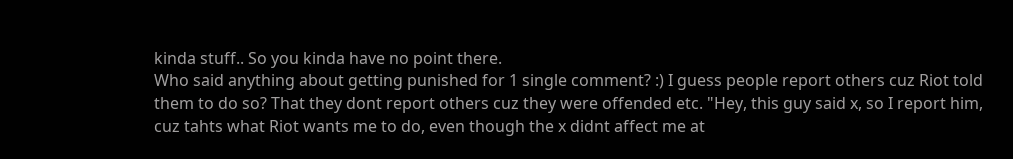kinda stuff.. So you kinda have no point there.
Who said anything about getting punished for 1 single comment? :) I guess people report others cuz Riot told them to do so? That they dont report others cuz they were offended etc. "Hey, this guy said x, so I report him, cuz tahts what Riot wants me to do, even though the x didnt affect me at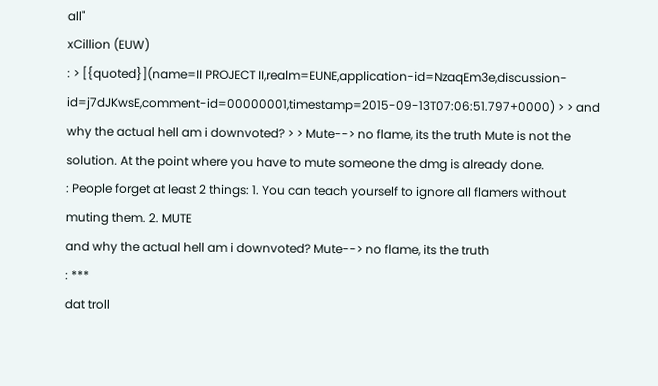all"
xCillion (EUW)
: > [{quoted}](name=II PROJECT II,realm=EUNE,application-id=NzaqEm3e,discussion-id=j7dJKwsE,comment-id=00000001,timestamp=2015-09-13T07:06:51.797+0000) > > and why the actual hell am i downvoted? > > Mute--> no flame, its the truth Mute is not the solution. At the point where you have to mute someone the dmg is already done.
: People forget at least 2 things: 1. You can teach yourself to ignore all flamers without muting them. 2. MUTE
and why the actual hell am i downvoted? Mute--> no flame, its the truth
: ***
dat troll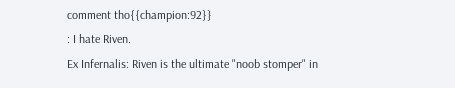comment tho{{champion:92}}
: I hate Riven.
Ex Infernalis: Riven is the ultimate "noob stomper" in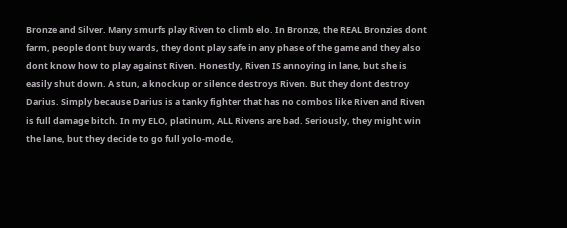Bronze and Silver. Many smurfs play Riven to climb elo. In Bronze, the REAL Bronzies dont farm, people dont buy wards, they dont play safe in any phase of the game and they also dont know how to play against Riven. Honestly, Riven IS annoying in lane, but she is easily shut down. A stun, a knockup or silence destroys Riven. But they dont destroy Darius. Simply because Darius is a tanky fighter that has no combos like Riven and Riven is full damage bitch. In my ELO, platinum, ALL Rivens are bad. Seriously, they might win the lane, but they decide to go full yolo-mode,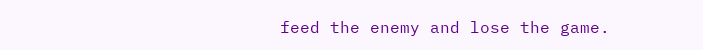feed the enemy and lose the game.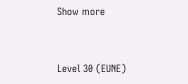Show more


Level 30 (EUNE)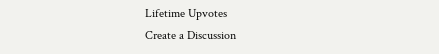Lifetime Upvotes
Create a Discussion